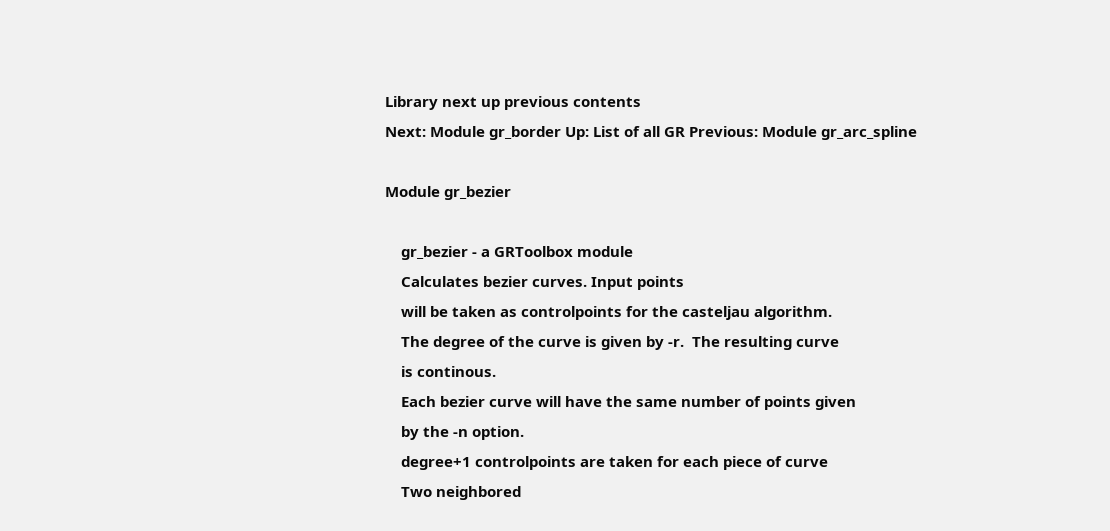Library next up previous contents
Next: Module gr_border Up: List of all GR Previous: Module gr_arc_spline

Module gr_bezier

    gr_bezier - a GRToolbox module
    Calculates bezier curves. Input points
    will be taken as controlpoints for the casteljau algorithm.
    The degree of the curve is given by -r.  The resulting curve
    is continous.
    Each bezier curve will have the same number of points given
    by the -n option.
    degree+1 controlpoints are taken for each piece of curve
    Two neighbored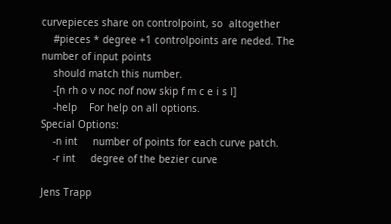curvepieces share on controlpoint, so  altogether
    #pieces * degree +1 controlpoints are neded. The number of input points
    should match this number.
    -[n rh o v noc nof now skip f m c e i s l]
    -help    For help on all options.
Special Options:
    -n int     number of points for each curve patch.
    -r int     degree of the bezier curve

Jens Trapp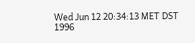Wed Jun 12 20:34:13 MET DST 1996